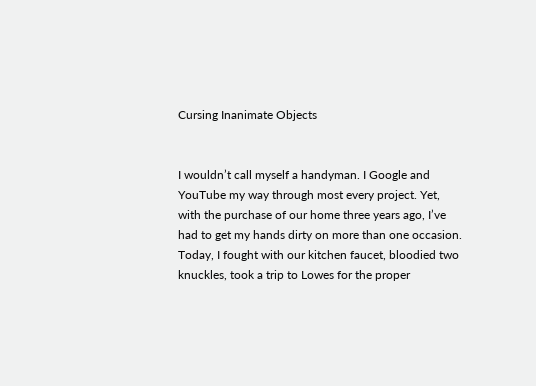Cursing Inanimate Objects


I wouldn’t call myself a handyman. I Google and YouTube my way through most every project. Yet, with the purchase of our home three years ago, I’ve had to get my hands dirty on more than one occasion. Today, I fought with our kitchen faucet, bloodied two knuckles, took a trip to Lowes for the proper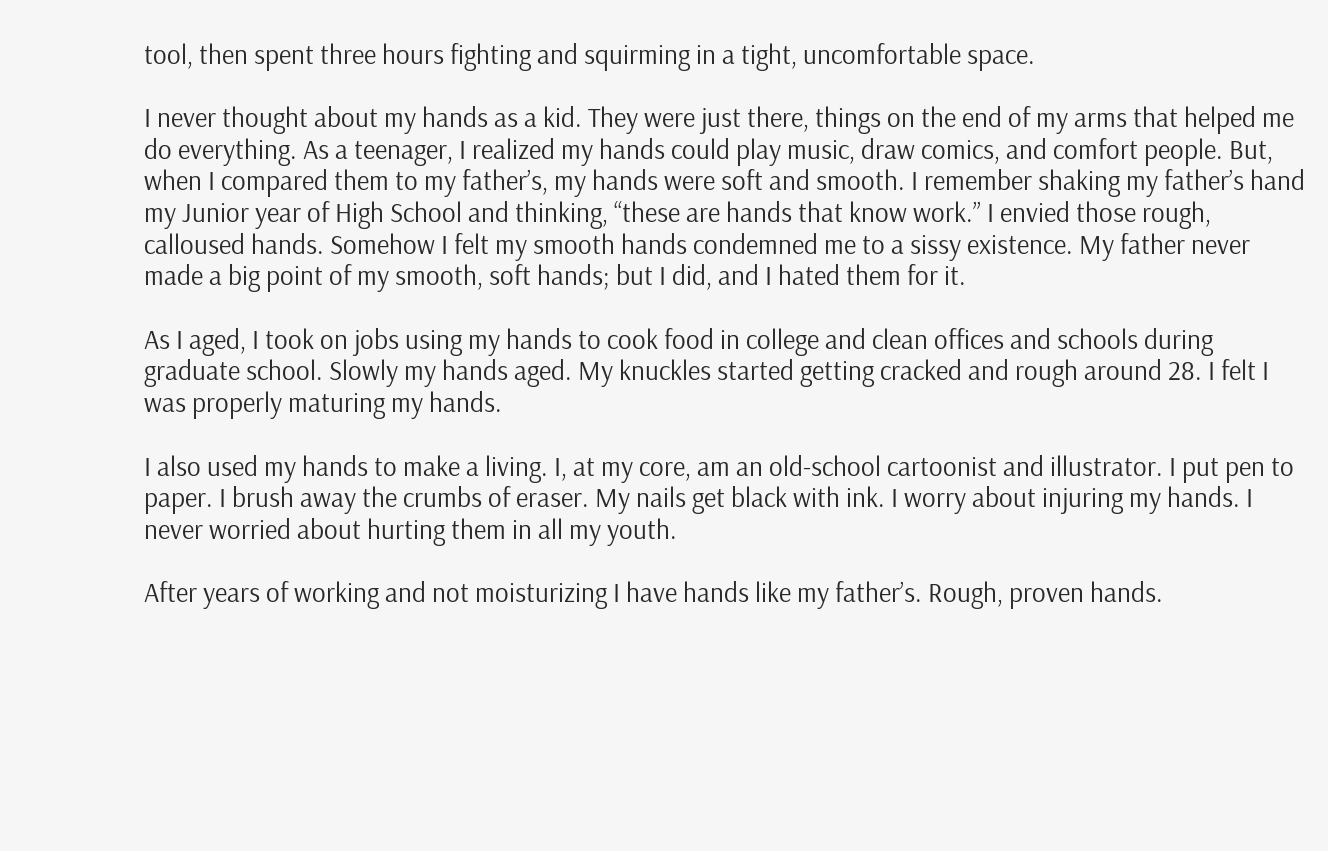tool, then spent three hours fighting and squirming in a tight, uncomfortable space.

I never thought about my hands as a kid. They were just there, things on the end of my arms that helped me do everything. As a teenager, I realized my hands could play music, draw comics, and comfort people. But, when I compared them to my father’s, my hands were soft and smooth. I remember shaking my father’s hand my Junior year of High School and thinking, “these are hands that know work.” I envied those rough, calloused hands. Somehow I felt my smooth hands condemned me to a sissy existence. My father never made a big point of my smooth, soft hands; but I did, and I hated them for it.

As I aged, I took on jobs using my hands to cook food in college and clean offices and schools during graduate school. Slowly my hands aged. My knuckles started getting cracked and rough around 28. I felt I was properly maturing my hands.

I also used my hands to make a living. I, at my core, am an old-school cartoonist and illustrator. I put pen to paper. I brush away the crumbs of eraser. My nails get black with ink. I worry about injuring my hands. I never worried about hurting them in all my youth.

After years of working and not moisturizing I have hands like my father’s. Rough, proven hands.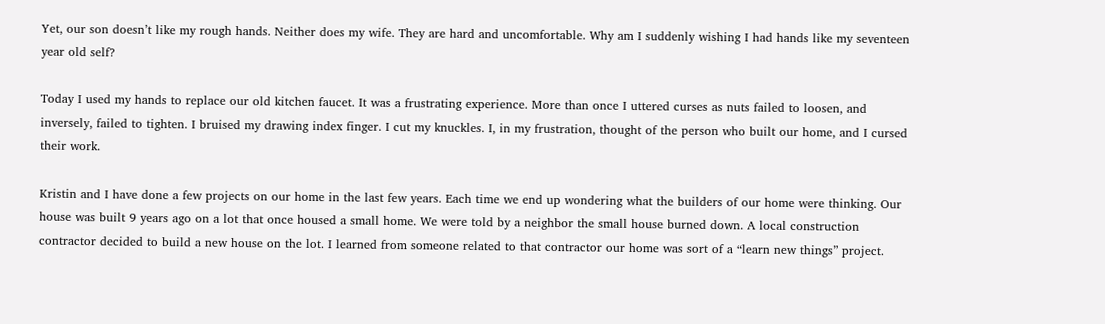Yet, our son doesn’t like my rough hands. Neither does my wife. They are hard and uncomfortable. Why am I suddenly wishing I had hands like my seventeen year old self?

Today I used my hands to replace our old kitchen faucet. It was a frustrating experience. More than once I uttered curses as nuts failed to loosen, and inversely, failed to tighten. I bruised my drawing index finger. I cut my knuckles. I, in my frustration, thought of the person who built our home, and I cursed their work.

Kristin and I have done a few projects on our home in the last few years. Each time we end up wondering what the builders of our home were thinking. Our house was built 9 years ago on a lot that once housed a small home. We were told by a neighbor the small house burned down. A local construction contractor decided to build a new house on the lot. I learned from someone related to that contractor our home was sort of a “learn new things” project.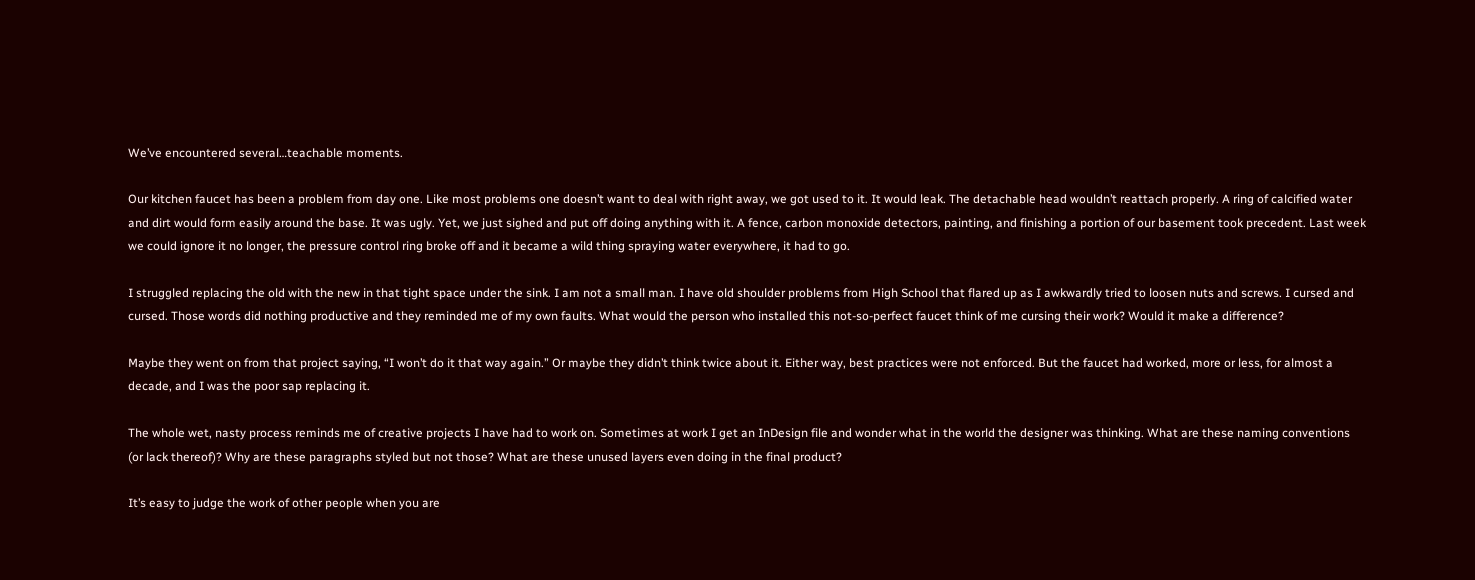We’ve encountered several…teachable moments.

Our kitchen faucet has been a problem from day one. Like most problems one doesn’t want to deal with right away, we got used to it. It would leak. The detachable head wouldn’t reattach properly. A ring of calcified water and dirt would form easily around the base. It was ugly. Yet, we just sighed and put off doing anything with it. A fence, carbon monoxide detectors, painting, and finishing a portion of our basement took precedent. Last week we could ignore it no longer, the pressure control ring broke off and it became a wild thing spraying water everywhere, it had to go.

I struggled replacing the old with the new in that tight space under the sink. I am not a small man. I have old shoulder problems from High School that flared up as I awkwardly tried to loosen nuts and screws. I cursed and cursed. Those words did nothing productive and they reminded me of my own faults. What would the person who installed this not-so-perfect faucet think of me cursing their work? Would it make a difference?

Maybe they went on from that project saying, “I won’t do it that way again.” Or maybe they didn’t think twice about it. Either way, best practices were not enforced. But the faucet had worked, more or less, for almost a decade, and I was the poor sap replacing it.

The whole wet, nasty process reminds me of creative projects I have had to work on. Sometimes at work I get an InDesign file and wonder what in the world the designer was thinking. What are these naming conventions (or lack thereof)? Why are these paragraphs styled but not those? What are these unused layers even doing in the final product?

It’s easy to judge the work of other people when you are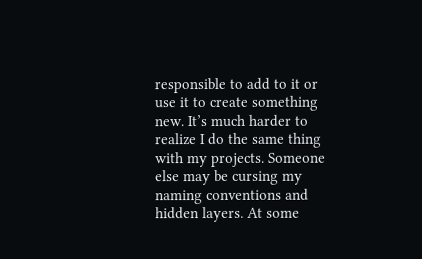responsible to add to it or use it to create something new. It’s much harder to realize I do the same thing with my projects. Someone else may be cursing my naming conventions and hidden layers. At some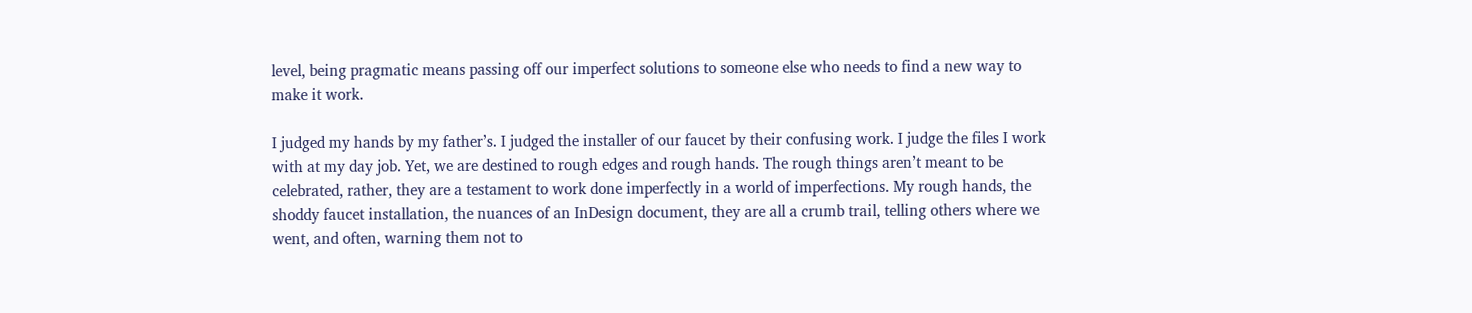level, being pragmatic means passing off our imperfect solutions to someone else who needs to find a new way to make it work.

I judged my hands by my father’s. I judged the installer of our faucet by their confusing work. I judge the files I work with at my day job. Yet, we are destined to rough edges and rough hands. The rough things aren’t meant to be celebrated, rather, they are a testament to work done imperfectly in a world of imperfections. My rough hands, the shoddy faucet installation, the nuances of an InDesign document, they are all a crumb trail, telling others where we went, and often, warning them not to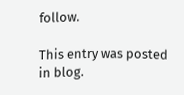follow.

This entry was posted in blog.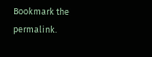Bookmark the permalink.